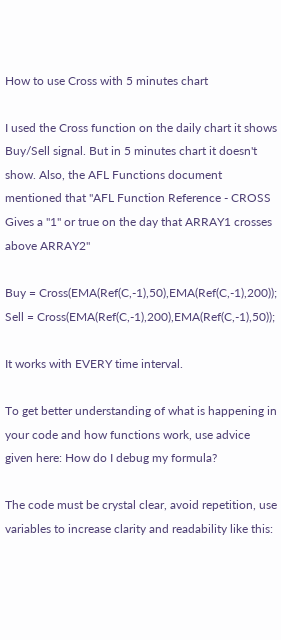How to use Cross with 5 minutes chart

I used the Cross function on the daily chart it shows Buy/Sell signal. But in 5 minutes chart it doesn't show. Also, the AFL Functions document mentioned that "AFL Function Reference - CROSS Gives a "1" or true on the day that ARRAY1 crosses above ARRAY2"

Buy = Cross(EMA(Ref(C,-1),50),EMA(Ref(C,-1),200));
Sell = Cross(EMA(Ref(C,-1),200),EMA(Ref(C,-1),50));

It works with EVERY time interval.

To get better understanding of what is happening in your code and how functions work, use advice given here: How do I debug my formula?

The code must be crystal clear, avoid repetition, use variables to increase clarity and readability like this: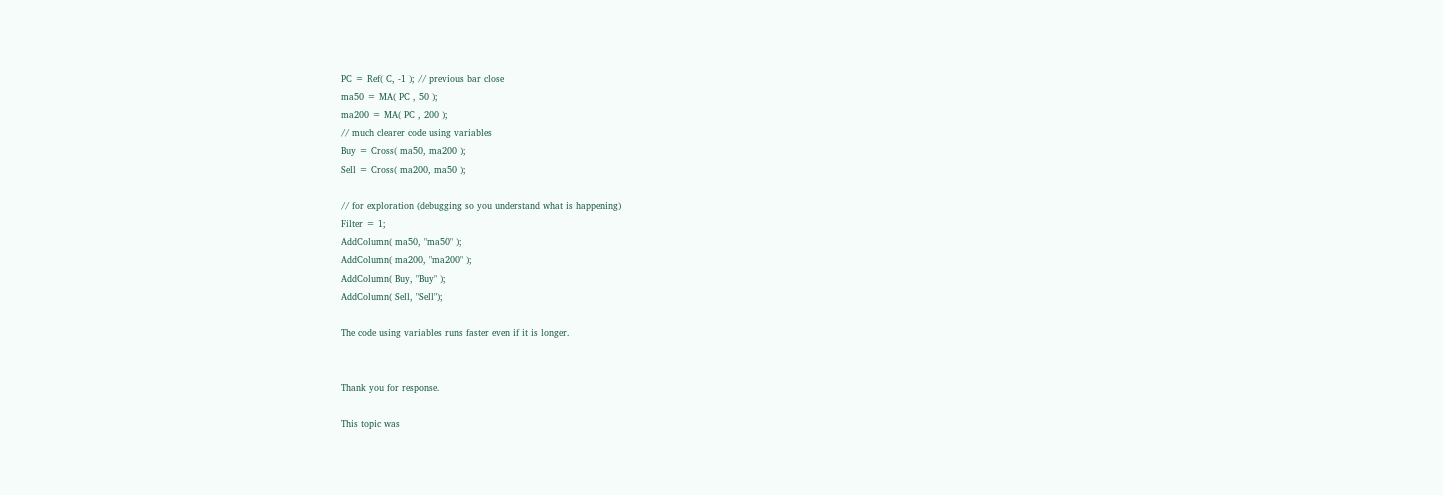PC = Ref( C, -1 ); // previous bar close
ma50 = MA( PC , 50 );
ma200 = MA( PC , 200 );
// much clearer code using variables
Buy = Cross( ma50, ma200 );
Sell = Cross( ma200, ma50 );

// for exploration (debugging so you understand what is happening)
Filter = 1;
AddColumn( ma50, "ma50" );
AddColumn( ma200, "ma200" );
AddColumn( Buy, "Buy" );
AddColumn( Sell, "Sell");

The code using variables runs faster even if it is longer.


Thank you for response.

This topic was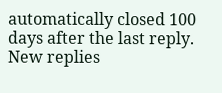automatically closed 100 days after the last reply. New replies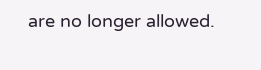are no longer allowed.